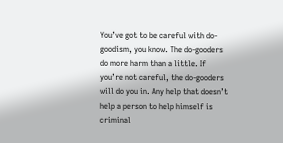You’ve got to be careful with do-goodism, you know. The do-gooders do more harm than a little. If you’re not careful, the do-gooders will do you in. Any help that doesn’t help a person to help himself is criminal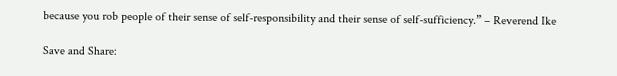because you rob people of their sense of self-responsibility and their sense of self-sufficiency.” – Reverend Ike

Save and Share: